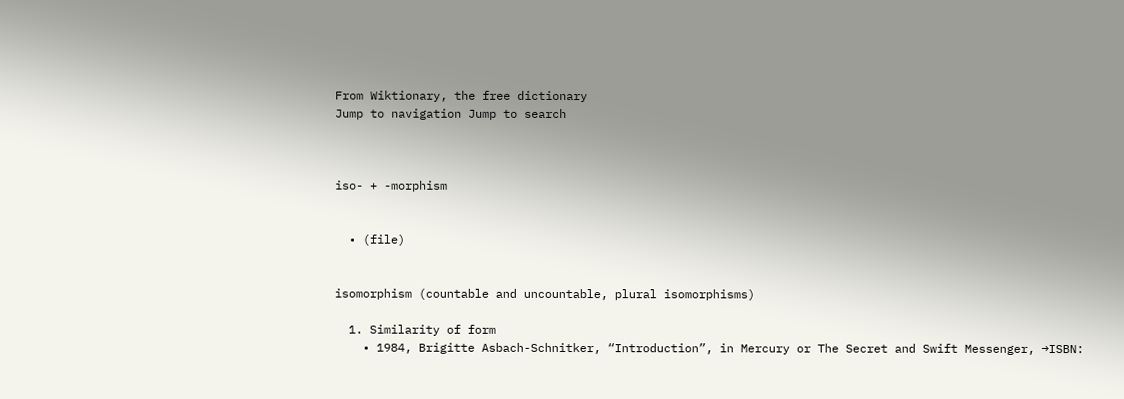From Wiktionary, the free dictionary
Jump to navigation Jump to search



iso- + -morphism


  • (file)


isomorphism (countable and uncountable, plural isomorphisms)

  1. Similarity of form
    • 1984, Brigitte Asbach-Schnitker, “Introduction”, in Mercury or The Secret and Swift Messenger, →ISBN: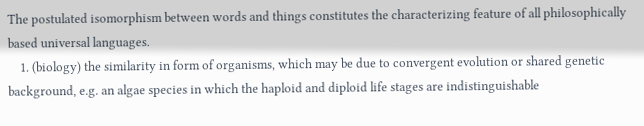The postulated isomorphism between words and things constitutes the characterizing feature of all philosophically based universal languages.
    1. (biology) the similarity in form of organisms, which may be due to convergent evolution or shared genetic background, e.g. an algae species in which the haploid and diploid life stages are indistinguishable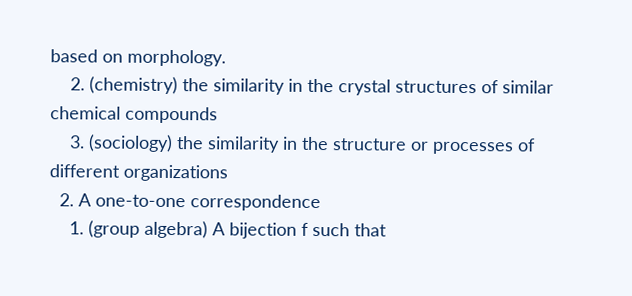based on morphology.
    2. (chemistry) the similarity in the crystal structures of similar chemical compounds
    3. (sociology) the similarity in the structure or processes of different organizations
  2. A one-to-one correspondence
    1. (group algebra) A bijection f such that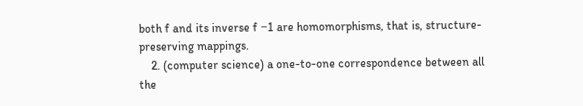both f and its inverse f −1 are homomorphisms, that is, structure-preserving mappings.
    2. (computer science) a one-to-one correspondence between all the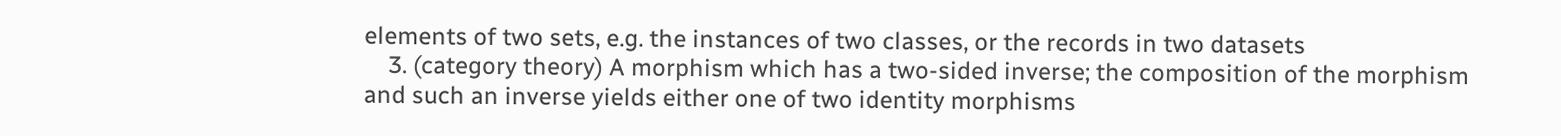elements of two sets, e.g. the instances of two classes, or the records in two datasets
    3. (category theory) A morphism which has a two-sided inverse; the composition of the morphism and such an inverse yields either one of two identity morphisms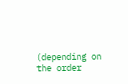(depending on the order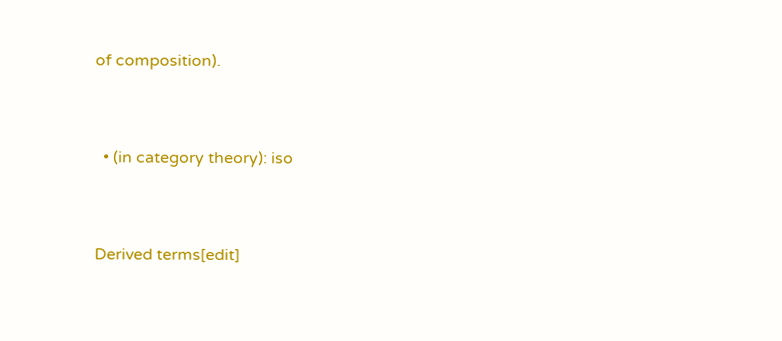of composition).


  • (in category theory): iso


Derived terms[edit]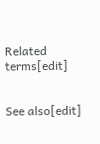Related terms[edit]


See also[edit]